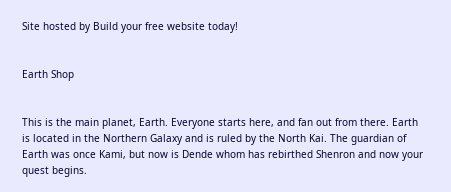Site hosted by Build your free website today!


Earth Shop


This is the main planet, Earth. Everyone starts here, and fan out from there. Earth is located in the Northern Galaxy and is ruled by the North Kai. The guardian of Earth was once Kami, but now is Dende whom has rebirthed Shenron and now your quest begins.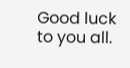Good luck to you all.